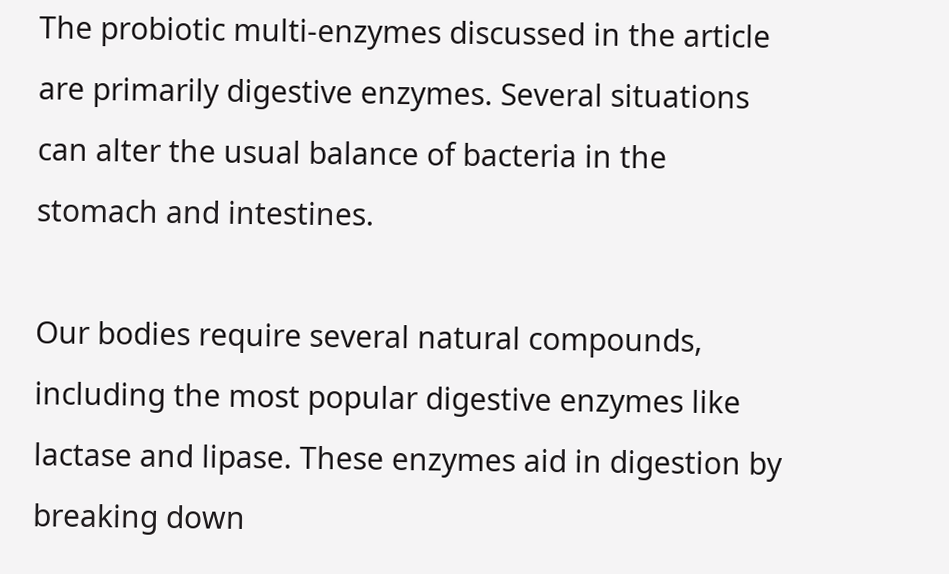The probiotic multi-enzymes discussed in the article are primarily digestive enzymes. Several situations can alter the usual balance of bacteria in the stomach and intestines.

Our bodies require several natural compounds, including the most popular digestive enzymes like lactase and lipase. These enzymes aid in digestion by breaking down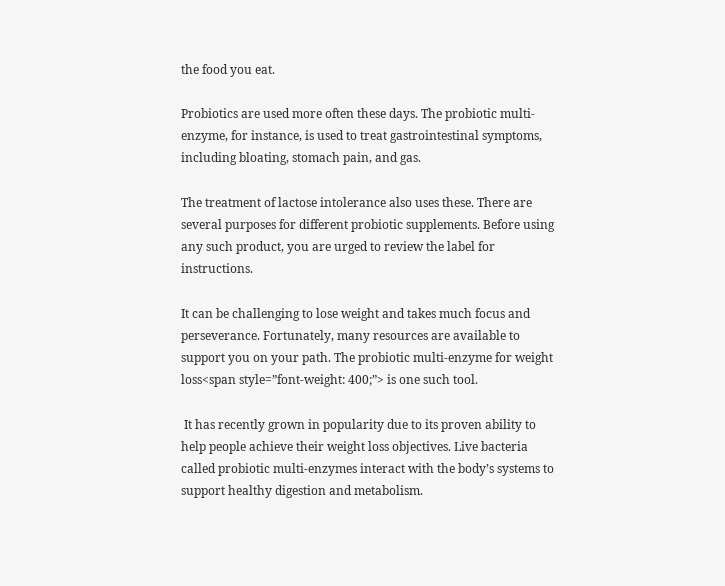the food you eat.

Probiotics are used more often these days. The probiotic multi-enzyme, for instance, is used to treat gastrointestinal symptoms, including bloating, stomach pain, and gas.

The treatment of lactose intolerance also uses these. There are several purposes for different probiotic supplements. Before using any such product, you are urged to review the label for instructions.

It can be challenging to lose weight and takes much focus and perseverance. Fortunately, many resources are available to support you on your path. The probiotic multi-enzyme for weight loss<span style=”font-weight: 400;”> is one such tool.

 It has recently grown in popularity due to its proven ability to help people achieve their weight loss objectives. Live bacteria called probiotic multi-enzymes interact with the body’s systems to support healthy digestion and metabolism.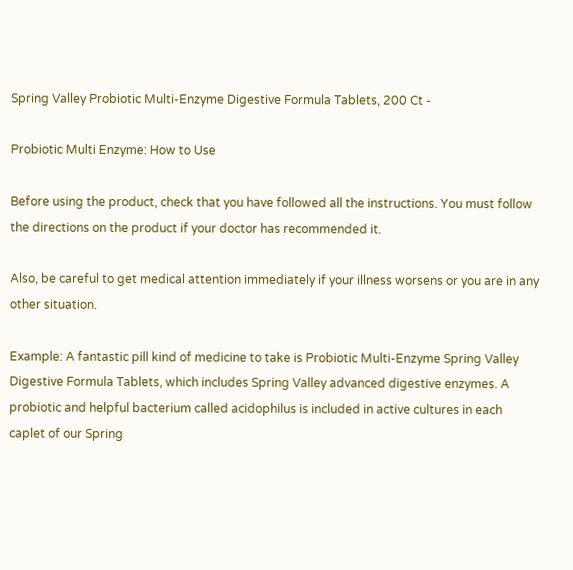Spring Valley Probiotic Multi-Enzyme Digestive Formula Tablets, 200 Ct -

Probiotic Multi Enzyme: How to Use

Before using the product, check that you have followed all the instructions. You must follow the directions on the product if your doctor has recommended it.

Also, be careful to get medical attention immediately if your illness worsens or you are in any other situation.

Example: A fantastic pill kind of medicine to take is Probiotic Multi-Enzyme Spring Valley Digestive Formula Tablets, which includes Spring Valley advanced digestive enzymes. A probiotic and helpful bacterium called acidophilus is included in active cultures in each caplet of our Spring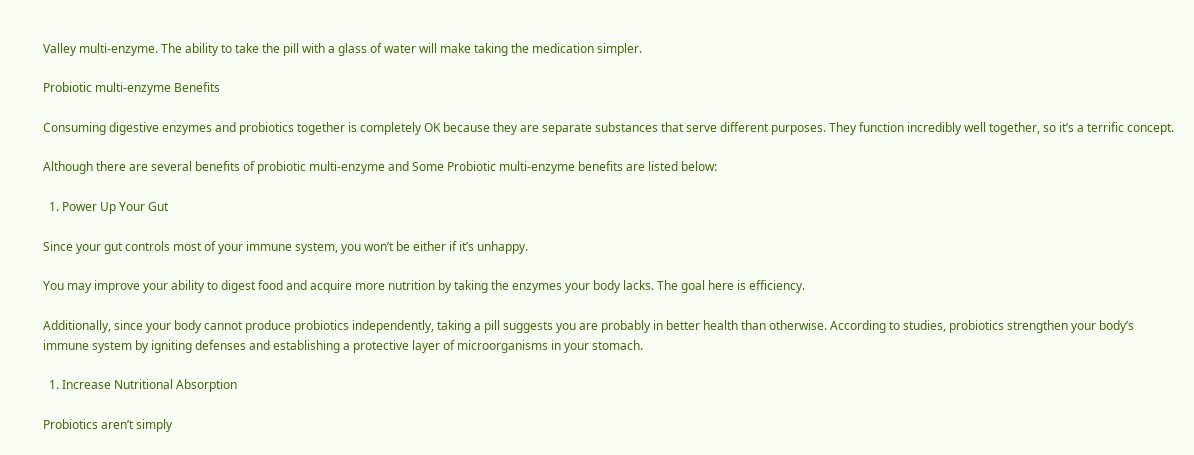Valley multi-enzyme. The ability to take the pill with a glass of water will make taking the medication simpler.

Probiotic multi-enzyme Benefits

Consuming digestive enzymes and probiotics together is completely OK because they are separate substances that serve different purposes. They function incredibly well together, so it’s a terrific concept.

Although there are several benefits of probiotic multi-enzyme and Some Probiotic multi-enzyme benefits are listed below:

  1. Power Up Your Gut

Since your gut controls most of your immune system, you won’t be either if it’s unhappy.

You may improve your ability to digest food and acquire more nutrition by taking the enzymes your body lacks. The goal here is efficiency.

Additionally, since your body cannot produce probiotics independently, taking a pill suggests you are probably in better health than otherwise. According to studies, probiotics strengthen your body’s immune system by igniting defenses and establishing a protective layer of microorganisms in your stomach.

  1. Increase Nutritional Absorption

Probiotics aren’t simply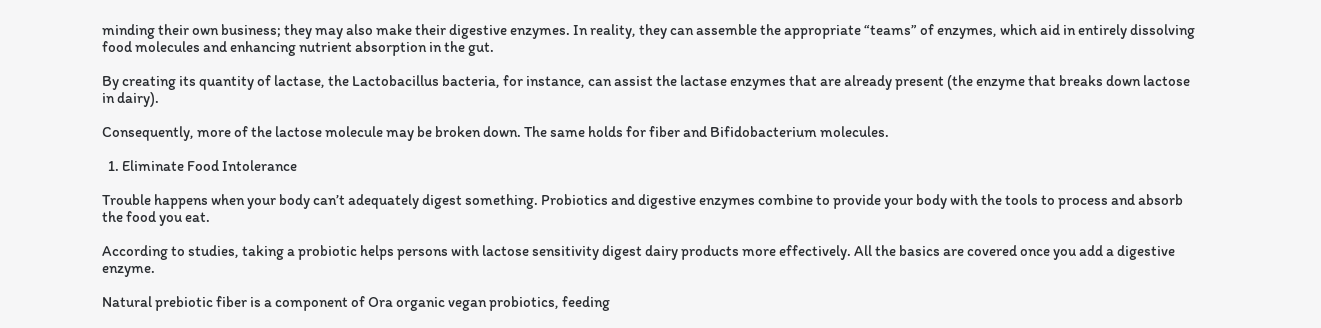minding their own business; they may also make their digestive enzymes. In reality, they can assemble the appropriate “teams” of enzymes, which aid in entirely dissolving food molecules and enhancing nutrient absorption in the gut.

By creating its quantity of lactase, the Lactobacillus bacteria, for instance, can assist the lactase enzymes that are already present (the enzyme that breaks down lactose in dairy).

Consequently, more of the lactose molecule may be broken down. The same holds for fiber and Bifidobacterium molecules.

  1. Eliminate Food Intolerance

Trouble happens when your body can’t adequately digest something. Probiotics and digestive enzymes combine to provide your body with the tools to process and absorb the food you eat.

According to studies, taking a probiotic helps persons with lactose sensitivity digest dairy products more effectively. All the basics are covered once you add a digestive enzyme.

Natural prebiotic fiber is a component of Ora organic vegan probiotics, feeding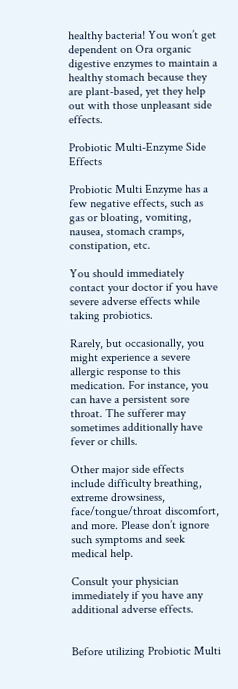healthy bacteria! You won’t get dependent on Ora organic digestive enzymes to maintain a healthy stomach because they are plant-based, yet they help out with those unpleasant side effects.

Probiotic Multi-Enzyme Side Effects

Probiotic Multi Enzyme has a few negative effects, such as gas or bloating, vomiting, nausea, stomach cramps, constipation, etc.

You should immediately contact your doctor if you have severe adverse effects while taking probiotics.

Rarely, but occasionally, you might experience a severe allergic response to this medication. For instance, you can have a persistent sore throat. The sufferer may sometimes additionally have fever or chills.

Other major side effects include difficulty breathing, extreme drowsiness, face/tongue/throat discomfort, and more. Please don’t ignore such symptoms and seek medical help.

Consult your physician immediately if you have any additional adverse effects.


Before utilizing Probiotic Multi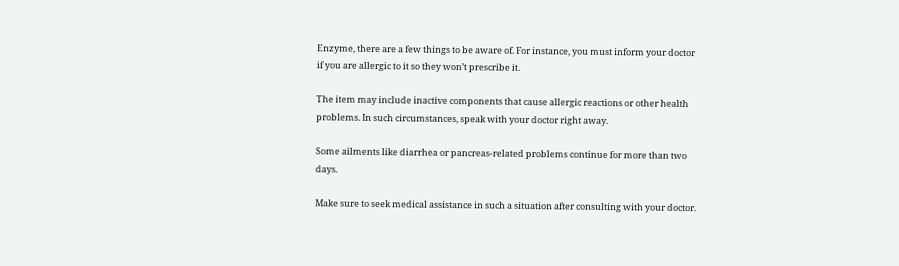Enzyme, there are a few things to be aware of. For instance, you must inform your doctor if you are allergic to it so they won’t prescribe it.

The item may include inactive components that cause allergic reactions or other health problems. In such circumstances, speak with your doctor right away.

Some ailments like diarrhea or pancreas-related problems continue for more than two days.

Make sure to seek medical assistance in such a situation after consulting with your doctor.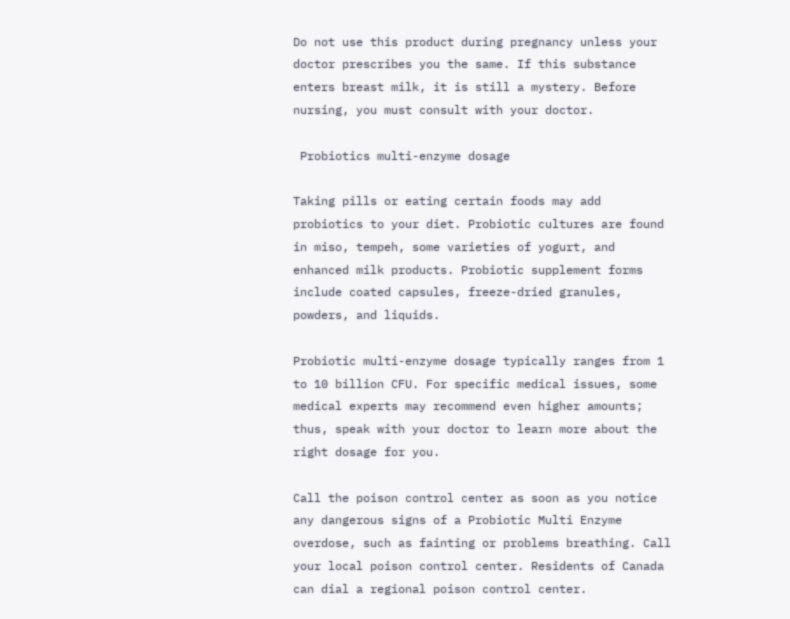Do not use this product during pregnancy unless your doctor prescribes you the same. If this substance enters breast milk, it is still a mystery. Before nursing, you must consult with your doctor.

 Probiotics multi-enzyme dosage

Taking pills or eating certain foods may add probiotics to your diet. Probiotic cultures are found in miso, tempeh, some varieties of yogurt, and enhanced milk products. Probiotic supplement forms include coated capsules, freeze-dried granules, powders, and liquids.

Probiotic multi-enzyme dosage typically ranges from 1 to 10 billion CFU. For specific medical issues, some medical experts may recommend even higher amounts; thus, speak with your doctor to learn more about the right dosage for you.

Call the poison control center as soon as you notice any dangerous signs of a Probiotic Multi Enzyme overdose, such as fainting or problems breathing. Call your local poison control center. Residents of Canada can dial a regional poison control center.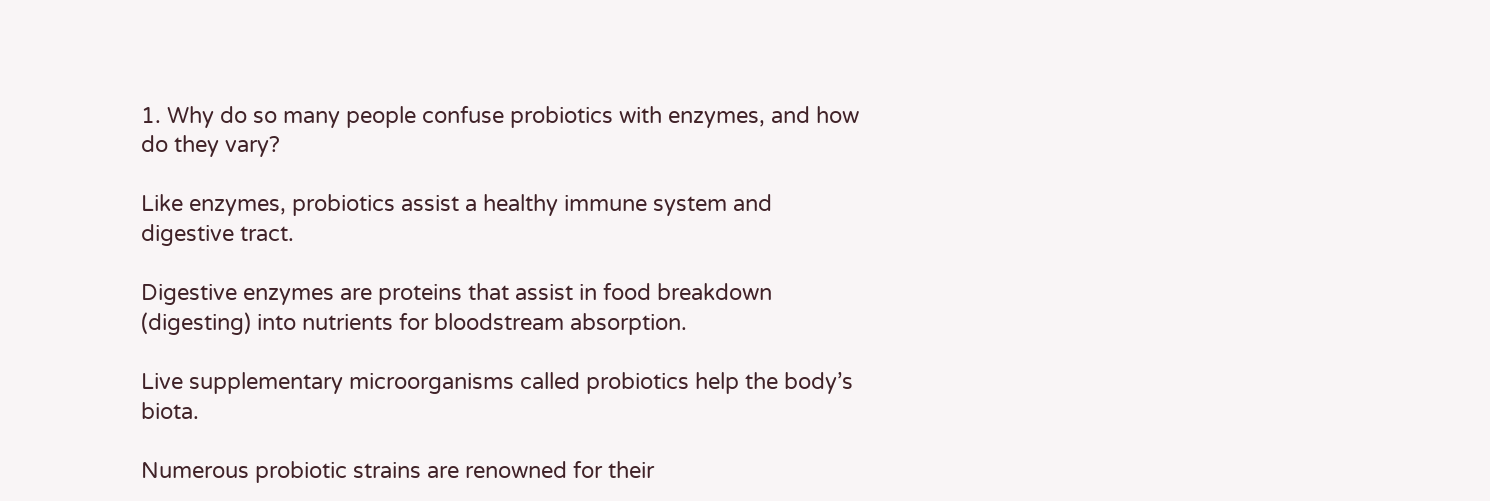1. Why do so many people confuse probiotics with enzymes, and how do they vary?

Like enzymes, probiotics assist a healthy immune system and digestive tract.

Digestive enzymes are proteins that assist in food breakdown (digesting) into nutrients for bloodstream absorption.

Live supplementary microorganisms called probiotics help the body’s biota.

Numerous probiotic strains are renowned for their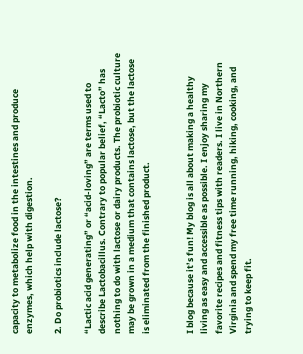capacity to metabolize food in the intestines and produce enzymes, which help with digestion.

2. Do probiotics include lactose?

“Lactic acid generating” or “acid-loving” are terms used to describe Lactobacillus. Contrary to popular belief, “Lacto” has nothing to do with lactose or dairy products. The probiotic culture may be grown in a medium that contains lactose, but the lactose is eliminated from the finished product.


I blog because it’s fun! My blog is all about making a healthy living as easy and accessible as possible. I enjoy sharing my favorite recipes and fitness tips with readers. I live in Northern Virginia and spend my free time running, hiking, cooking, and trying to keep fit.